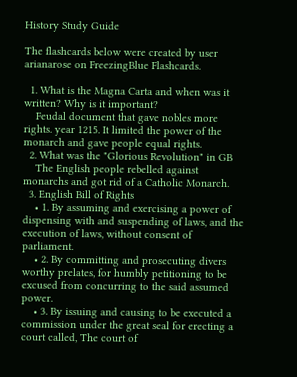History Study Guide

The flashcards below were created by user arianarose on FreezingBlue Flashcards.

  1. What is the Magna Carta and when was it written? Why is it important?
    Feudal document that gave nobles more rights. year 1215. It limited the power of the monarch and gave people equal rights.
  2. What was the "Glorious Revolution" in GB
    The English people rebelled against monarchs and got rid of a Catholic Monarch.
  3. English Bill of Rights
    • 1. By assuming and exercising a power of dispensing with and suspending of laws, and the execution of laws, without consent of parliament.
    • 2. By committing and prosecuting divers worthy prelates, for humbly petitioning to be excused from concurring to the said assumed power.
    • 3. By issuing and causing to be executed a commission under the great seal for erecting a court called, The court of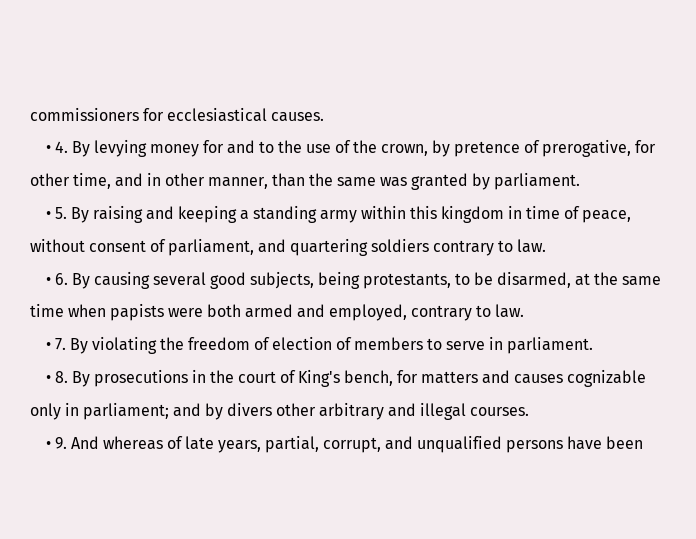commissioners for ecclesiastical causes.
    • 4. By levying money for and to the use of the crown, by pretence of prerogative, for other time, and in other manner, than the same was granted by parliament.
    • 5. By raising and keeping a standing army within this kingdom in time of peace, without consent of parliament, and quartering soldiers contrary to law.
    • 6. By causing several good subjects, being protestants, to be disarmed, at the same time when papists were both armed and employed, contrary to law.
    • 7. By violating the freedom of election of members to serve in parliament.
    • 8. By prosecutions in the court of King's bench, for matters and causes cognizable only in parliament; and by divers other arbitrary and illegal courses.
    • 9. And whereas of late years, partial, corrupt, and unqualified persons have been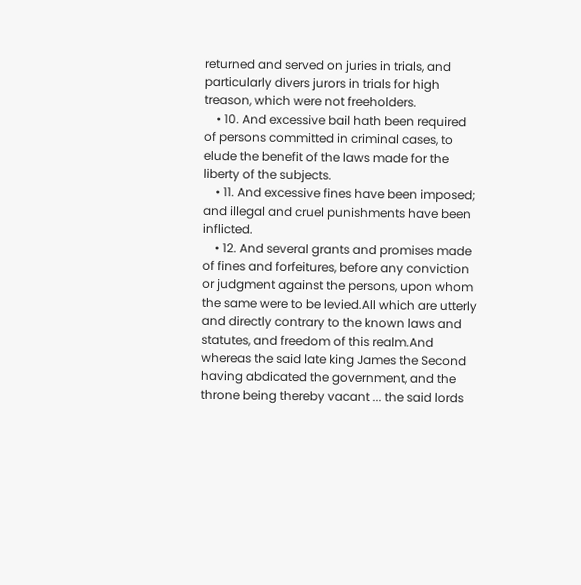returned and served on juries in trials, and particularly divers jurors in trials for high treason, which were not freeholders.
    • 10. And excessive bail hath been required of persons committed in criminal cases, to elude the benefit of the laws made for the liberty of the subjects.
    • 11. And excessive fines have been imposed; and illegal and cruel punishments have been inflicted.
    • 12. And several grants and promises made of fines and forfeitures, before any conviction or judgment against the persons, upon whom the same were to be levied.All which are utterly and directly contrary to the known laws and statutes, and freedom of this realm.And whereas the said late king James the Second having abdicated the government, and the throne being thereby vacant ... the said lords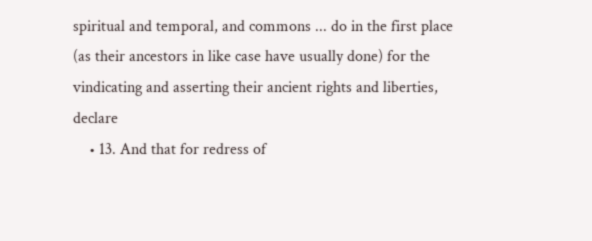spiritual and temporal, and commons ... do in the first place (as their ancestors in like case have usually done) for the vindicating and asserting their ancient rights and liberties, declare
    • 13. And that for redress of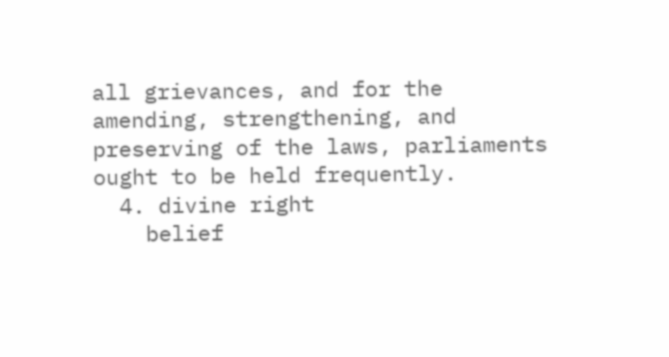all grievances, and for the amending, strengthening, and preserving of the laws, parliaments ought to be held frequently.
  4. divine right
    belief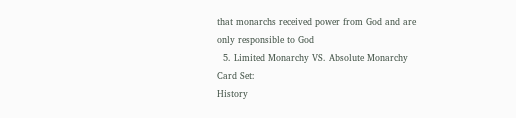that monarchs received power from God and are only responsible to God
  5. Limited Monarchy VS. Absolute Monarchy
Card Set:
History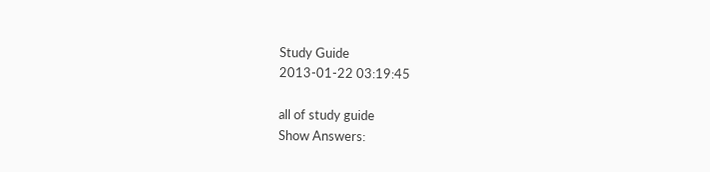Study Guide
2013-01-22 03:19:45

all of study guide
Show Answers: